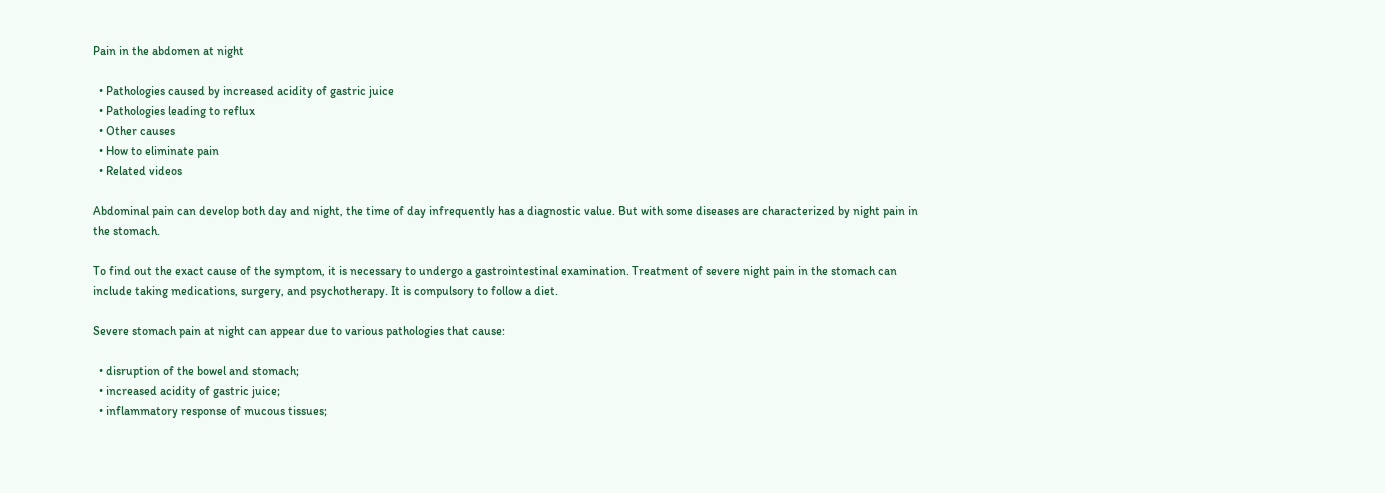Pain in the abdomen at night

  • Pathologies caused by increased acidity of gastric juice
  • Pathologies leading to reflux
  • Other causes
  • How to eliminate pain
  • Related videos

Abdominal pain can develop both day and night, the time of day infrequently has a diagnostic value. But with some diseases are characterized by night pain in the stomach.

To find out the exact cause of the symptom, it is necessary to undergo a gastrointestinal examination. Treatment of severe night pain in the stomach can include taking medications, surgery, and psychotherapy. It is compulsory to follow a diet.

Severe stomach pain at night can appear due to various pathologies that cause:

  • disruption of the bowel and stomach;
  • increased acidity of gastric juice;
  • inflammatory response of mucous tissues;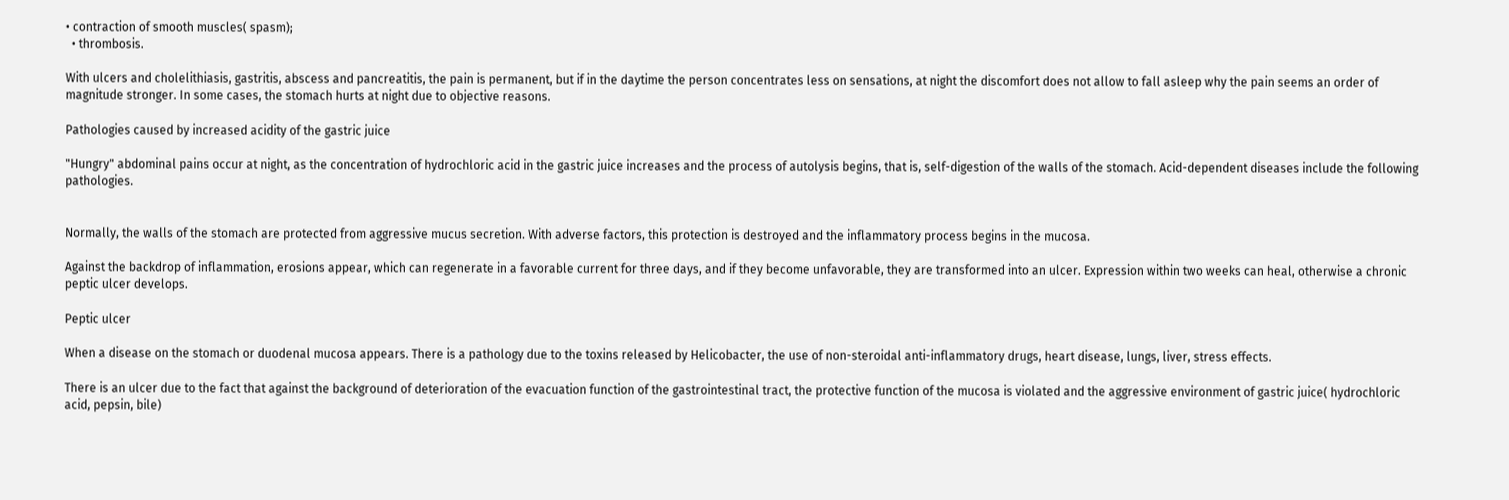• contraction of smooth muscles( spasm);
  • thrombosis.

With ulcers and cholelithiasis, gastritis, abscess and pancreatitis, the pain is permanent, but if in the daytime the person concentrates less on sensations, at night the discomfort does not allow to fall asleep why the pain seems an order of magnitude stronger. In some cases, the stomach hurts at night due to objective reasons.

Pathologies caused by increased acidity of the gastric juice

"Hungry" abdominal pains occur at night, as the concentration of hydrochloric acid in the gastric juice increases and the process of autolysis begins, that is, self-digestion of the walls of the stomach. Acid-dependent diseases include the following pathologies.


Normally, the walls of the stomach are protected from aggressive mucus secretion. With adverse factors, this protection is destroyed and the inflammatory process begins in the mucosa.

Against the backdrop of inflammation, erosions appear, which can regenerate in a favorable current for three days, and if they become unfavorable, they are transformed into an ulcer. Expression within two weeks can heal, otherwise a chronic peptic ulcer develops.

Peptic ulcer

When a disease on the stomach or duodenal mucosa appears. There is a pathology due to the toxins released by Helicobacter, the use of non-steroidal anti-inflammatory drugs, heart disease, lungs, liver, stress effects.

There is an ulcer due to the fact that against the background of deterioration of the evacuation function of the gastrointestinal tract, the protective function of the mucosa is violated and the aggressive environment of gastric juice( hydrochloric acid, pepsin, bile)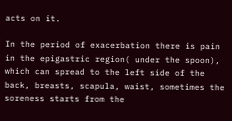acts on it.

In the period of exacerbation there is pain in the epigastric region( under the spoon), which can spread to the left side of the back, breasts, scapula, waist, sometimes the soreness starts from the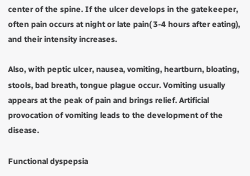center of the spine. If the ulcer develops in the gatekeeper, often pain occurs at night or late pain( 3-4 hours after eating), and their intensity increases.

Also, with peptic ulcer, nausea, vomiting, heartburn, bloating, stools, bad breath, tongue plague occur. Vomiting usually appears at the peak of pain and brings relief. Artificial provocation of vomiting leads to the development of the disease.

Functional dyspepsia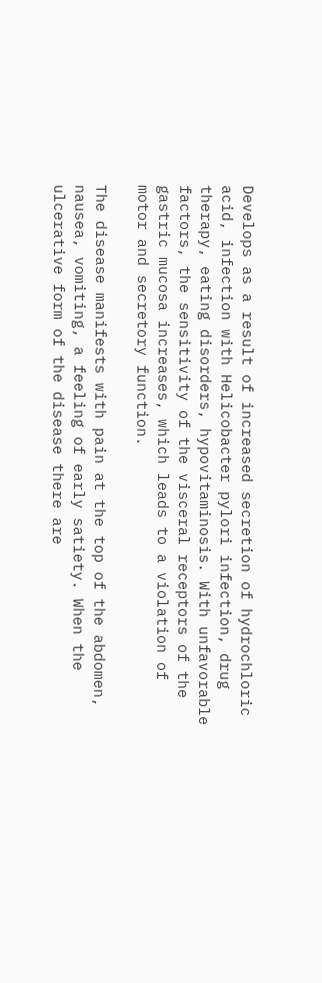Develops as a result of increased secretion of hydrochloric acid, infection with Helicobacter pylori infection, drug therapy, eating disorders, hypovitaminosis. With unfavorable factors, the sensitivity of the visceral receptors of the gastric mucosa increases, which leads to a violation of motor and secretory function.

The disease manifests with pain at the top of the abdomen, nausea, vomiting, a feeling of early satiety. When the ulcerative form of the disease there are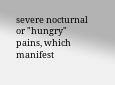severe nocturnal or "hungry" pains, which manifest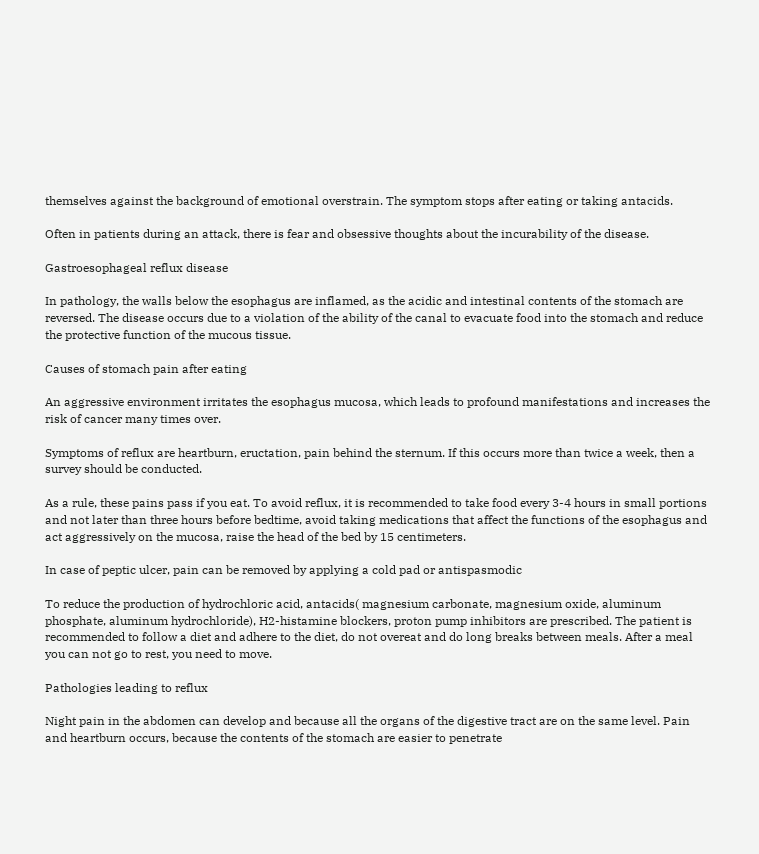themselves against the background of emotional overstrain. The symptom stops after eating or taking antacids.

Often in patients during an attack, there is fear and obsessive thoughts about the incurability of the disease.

Gastroesophageal reflux disease

In pathology, the walls below the esophagus are inflamed, as the acidic and intestinal contents of the stomach are reversed. The disease occurs due to a violation of the ability of the canal to evacuate food into the stomach and reduce the protective function of the mucous tissue.

Causes of stomach pain after eating

An aggressive environment irritates the esophagus mucosa, which leads to profound manifestations and increases the risk of cancer many times over.

Symptoms of reflux are heartburn, eructation, pain behind the sternum. If this occurs more than twice a week, then a survey should be conducted.

As a rule, these pains pass if you eat. To avoid reflux, it is recommended to take food every 3-4 hours in small portions and not later than three hours before bedtime, avoid taking medications that affect the functions of the esophagus and act aggressively on the mucosa, raise the head of the bed by 15 centimeters.

In case of peptic ulcer, pain can be removed by applying a cold pad or antispasmodic

To reduce the production of hydrochloric acid, antacids( magnesium carbonate, magnesium oxide, aluminum phosphate, aluminum hydrochloride), H2-histamine blockers, proton pump inhibitors are prescribed. The patient is recommended to follow a diet and adhere to the diet, do not overeat and do long breaks between meals. After a meal you can not go to rest, you need to move.

Pathologies leading to reflux

Night pain in the abdomen can develop and because all the organs of the digestive tract are on the same level. Pain and heartburn occurs, because the contents of the stomach are easier to penetrate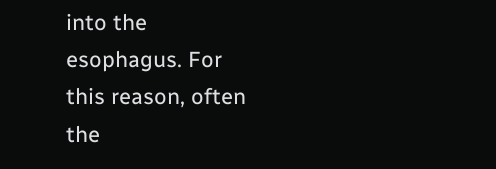into the esophagus. For this reason, often the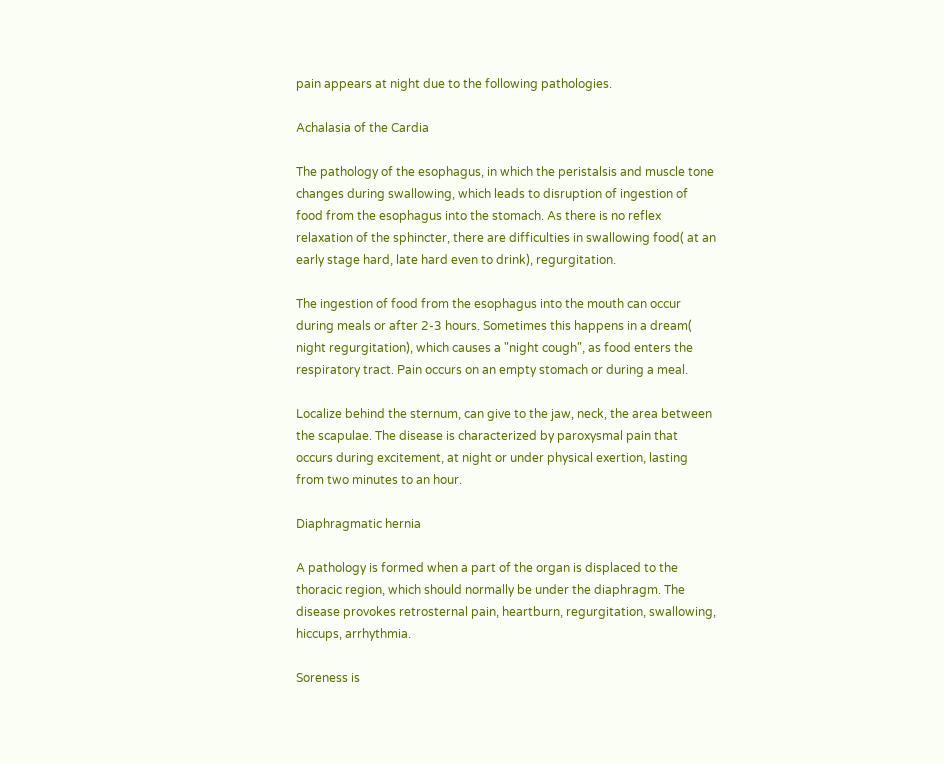pain appears at night due to the following pathologies.

Achalasia of the Cardia

The pathology of the esophagus, in which the peristalsis and muscle tone changes during swallowing, which leads to disruption of ingestion of food from the esophagus into the stomach. As there is no reflex relaxation of the sphincter, there are difficulties in swallowing food( at an early stage hard, late hard even to drink), regurgitation.

The ingestion of food from the esophagus into the mouth can occur during meals or after 2-3 hours. Sometimes this happens in a dream( night regurgitation), which causes a "night cough", as food enters the respiratory tract. Pain occurs on an empty stomach or during a meal.

Localize behind the sternum, can give to the jaw, neck, the area between the scapulae. The disease is characterized by paroxysmal pain that occurs during excitement, at night or under physical exertion, lasting from two minutes to an hour.

Diaphragmatic hernia

A pathology is formed when a part of the organ is displaced to the thoracic region, which should normally be under the diaphragm. The disease provokes retrosternal pain, heartburn, regurgitation, swallowing, hiccups, arrhythmia.

Soreness is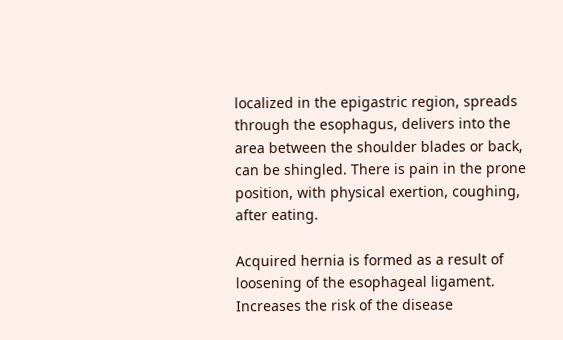localized in the epigastric region, spreads through the esophagus, delivers into the area between the shoulder blades or back, can be shingled. There is pain in the prone position, with physical exertion, coughing, after eating.

Acquired hernia is formed as a result of loosening of the esophageal ligament. Increases the risk of the disease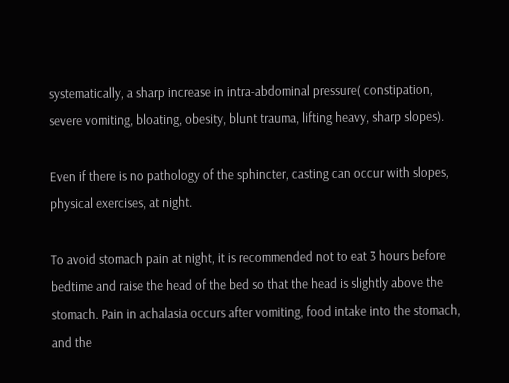systematically, a sharp increase in intra-abdominal pressure( constipation, severe vomiting, bloating, obesity, blunt trauma, lifting heavy, sharp slopes).

Even if there is no pathology of the sphincter, casting can occur with slopes, physical exercises, at night.

To avoid stomach pain at night, it is recommended not to eat 3 hours before bedtime and raise the head of the bed so that the head is slightly above the stomach. Pain in achalasia occurs after vomiting, food intake into the stomach, and the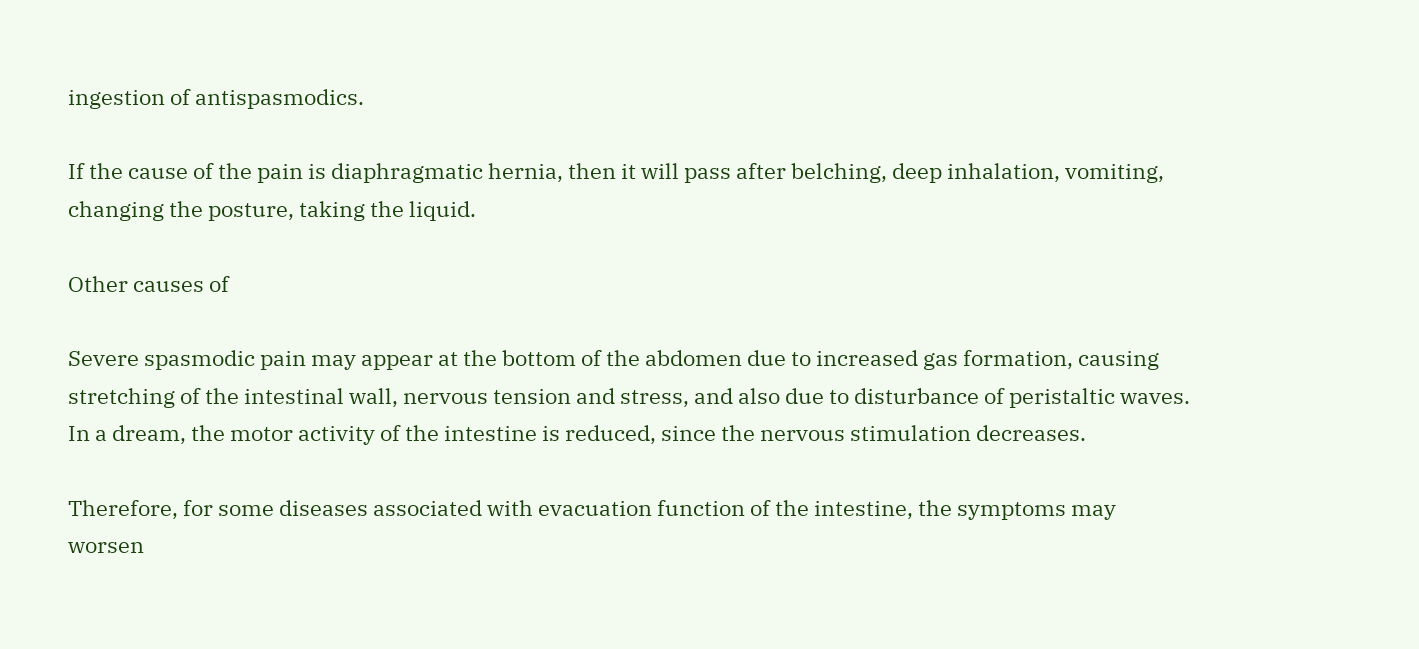ingestion of antispasmodics.

If the cause of the pain is diaphragmatic hernia, then it will pass after belching, deep inhalation, vomiting, changing the posture, taking the liquid.

Other causes of

Severe spasmodic pain may appear at the bottom of the abdomen due to increased gas formation, causing stretching of the intestinal wall, nervous tension and stress, and also due to disturbance of peristaltic waves. In a dream, the motor activity of the intestine is reduced, since the nervous stimulation decreases.

Therefore, for some diseases associated with evacuation function of the intestine, the symptoms may worsen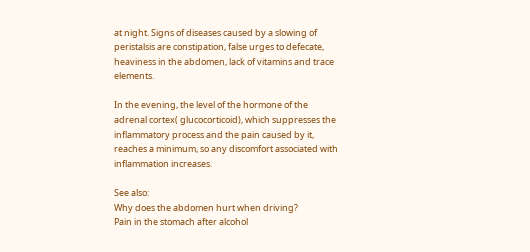at night. Signs of diseases caused by a slowing of peristalsis are constipation, false urges to defecate, heaviness in the abdomen, lack of vitamins and trace elements.

In the evening, the level of the hormone of the adrenal cortex( glucocorticoid), which suppresses the inflammatory process and the pain caused by it, reaches a minimum, so any discomfort associated with inflammation increases.

See also:
Why does the abdomen hurt when driving?
Pain in the stomach after alcohol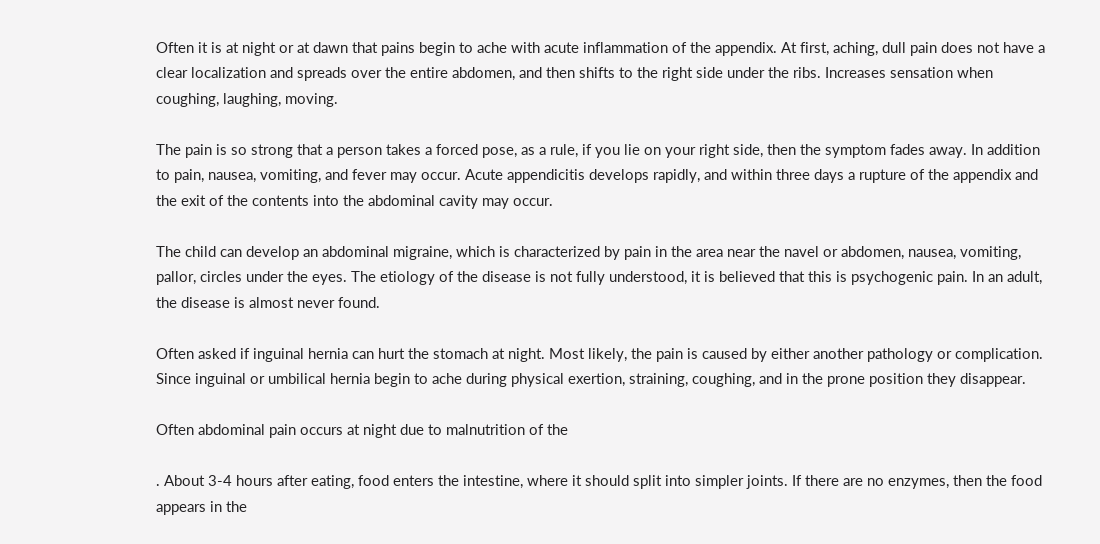Often it is at night or at dawn that pains begin to ache with acute inflammation of the appendix. At first, aching, dull pain does not have a clear localization and spreads over the entire abdomen, and then shifts to the right side under the ribs. Increases sensation when coughing, laughing, moving.

The pain is so strong that a person takes a forced pose, as a rule, if you lie on your right side, then the symptom fades away. In addition to pain, nausea, vomiting, and fever may occur. Acute appendicitis develops rapidly, and within three days a rupture of the appendix and the exit of the contents into the abdominal cavity may occur.

The child can develop an abdominal migraine, which is characterized by pain in the area near the navel or abdomen, nausea, vomiting, pallor, circles under the eyes. The etiology of the disease is not fully understood, it is believed that this is psychogenic pain. In an adult, the disease is almost never found.

Often asked if inguinal hernia can hurt the stomach at night. Most likely, the pain is caused by either another pathology or complication. Since inguinal or umbilical hernia begin to ache during physical exertion, straining, coughing, and in the prone position they disappear.

Often abdominal pain occurs at night due to malnutrition of the

. About 3-4 hours after eating, food enters the intestine, where it should split into simpler joints. If there are no enzymes, then the food appears in the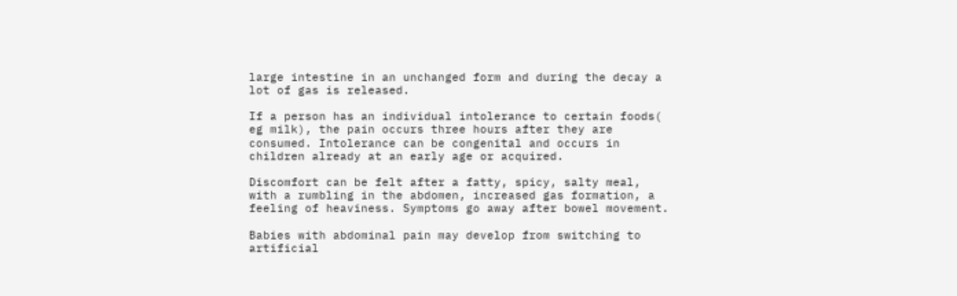large intestine in an unchanged form and during the decay a lot of gas is released.

If a person has an individual intolerance to certain foods( eg milk), the pain occurs three hours after they are consumed. Intolerance can be congenital and occurs in children already at an early age or acquired.

Discomfort can be felt after a fatty, spicy, salty meal, with a rumbling in the abdomen, increased gas formation, a feeling of heaviness. Symptoms go away after bowel movement.

Babies with abdominal pain may develop from switching to artificial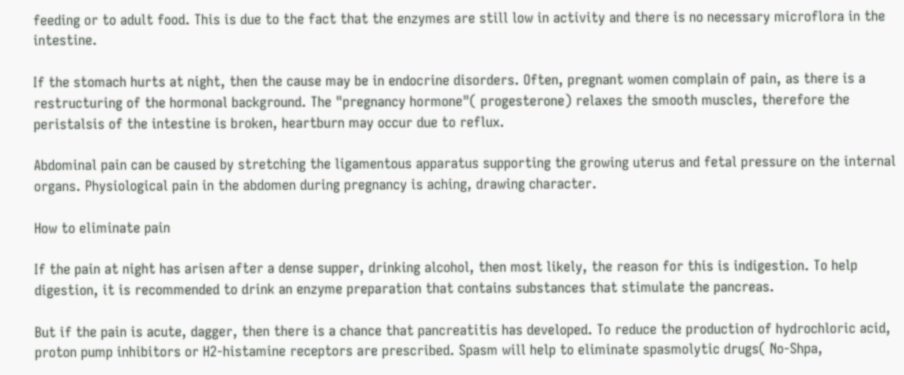feeding or to adult food. This is due to the fact that the enzymes are still low in activity and there is no necessary microflora in the intestine.

If the stomach hurts at night, then the cause may be in endocrine disorders. Often, pregnant women complain of pain, as there is a restructuring of the hormonal background. The "pregnancy hormone"( progesterone) relaxes the smooth muscles, therefore the peristalsis of the intestine is broken, heartburn may occur due to reflux.

Abdominal pain can be caused by stretching the ligamentous apparatus supporting the growing uterus and fetal pressure on the internal organs. Physiological pain in the abdomen during pregnancy is aching, drawing character.

How to eliminate pain

If the pain at night has arisen after a dense supper, drinking alcohol, then most likely, the reason for this is indigestion. To help digestion, it is recommended to drink an enzyme preparation that contains substances that stimulate the pancreas.

But if the pain is acute, dagger, then there is a chance that pancreatitis has developed. To reduce the production of hydrochloric acid, proton pump inhibitors or H2-histamine receptors are prescribed. Spasm will help to eliminate spasmolytic drugs( No-Shpa,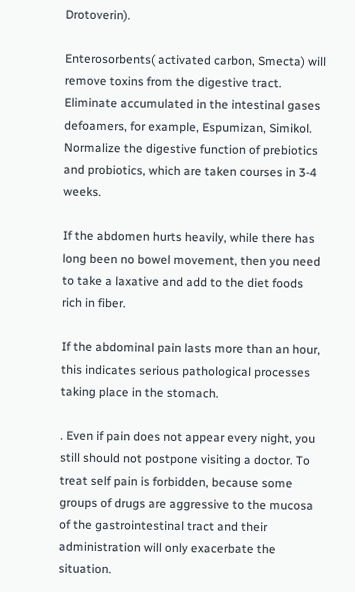Drotoverin).

Enterosorbents( activated carbon, Smecta) will remove toxins from the digestive tract. Eliminate accumulated in the intestinal gases defoamers, for example, Espumizan, Simikol. Normalize the digestive function of prebiotics and probiotics, which are taken courses in 3-4 weeks.

If the abdomen hurts heavily, while there has long been no bowel movement, then you need to take a laxative and add to the diet foods rich in fiber.

If the abdominal pain lasts more than an hour, this indicates serious pathological processes taking place in the stomach.

. Even if pain does not appear every night, you still should not postpone visiting a doctor. To treat self pain is forbidden, because some groups of drugs are aggressive to the mucosa of the gastrointestinal tract and their administration will only exacerbate the situation.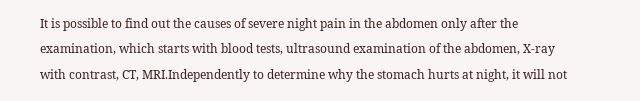It is possible to find out the causes of severe night pain in the abdomen only after the examination, which starts with blood tests, ultrasound examination of the abdomen, X-ray with contrast, CT, MRI.Independently to determine why the stomach hurts at night, it will not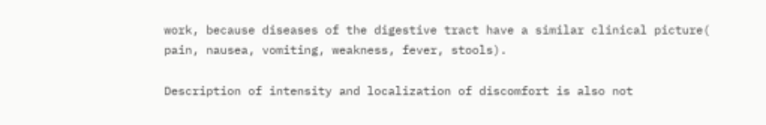work, because diseases of the digestive tract have a similar clinical picture( pain, nausea, vomiting, weakness, fever, stools).

Description of intensity and localization of discomfort is also not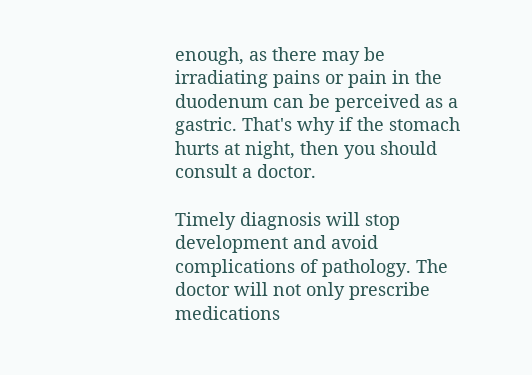enough, as there may be irradiating pains or pain in the duodenum can be perceived as a gastric. That's why if the stomach hurts at night, then you should consult a doctor.

Timely diagnosis will stop development and avoid complications of pathology. The doctor will not only prescribe medications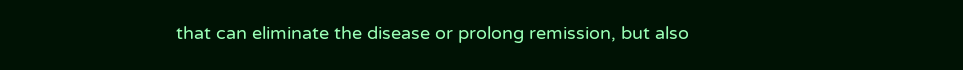that can eliminate the disease or prolong remission, but also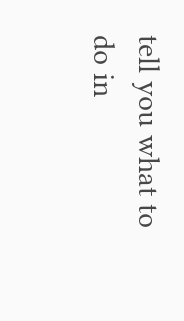tell you what to do in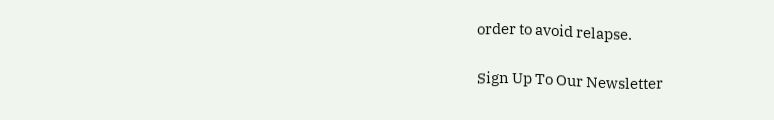order to avoid relapse.

Sign Up To Our Newsletter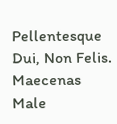Pellentesque Dui, Non Felis. Maecenas Male